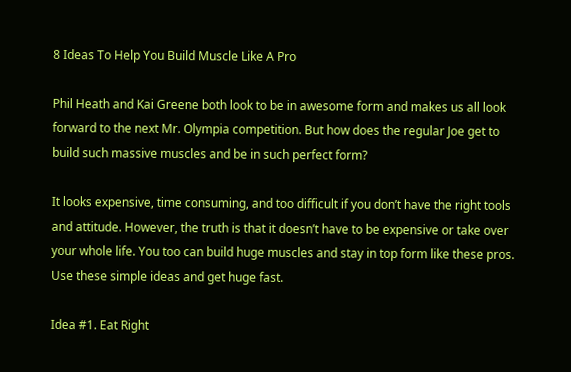8 Ideas To Help You Build Muscle Like A Pro

Phil Heath and Kai Greene both look to be in awesome form and makes us all look forward to the next Mr. Olympia competition. But how does the regular Joe get to build such massive muscles and be in such perfect form?

It looks expensive, time consuming, and too difficult if you don’t have the right tools and attitude. However, the truth is that it doesn’t have to be expensive or take over your whole life. You too can build huge muscles and stay in top form like these pros. Use these simple ideas and get huge fast.

Idea #1. Eat Right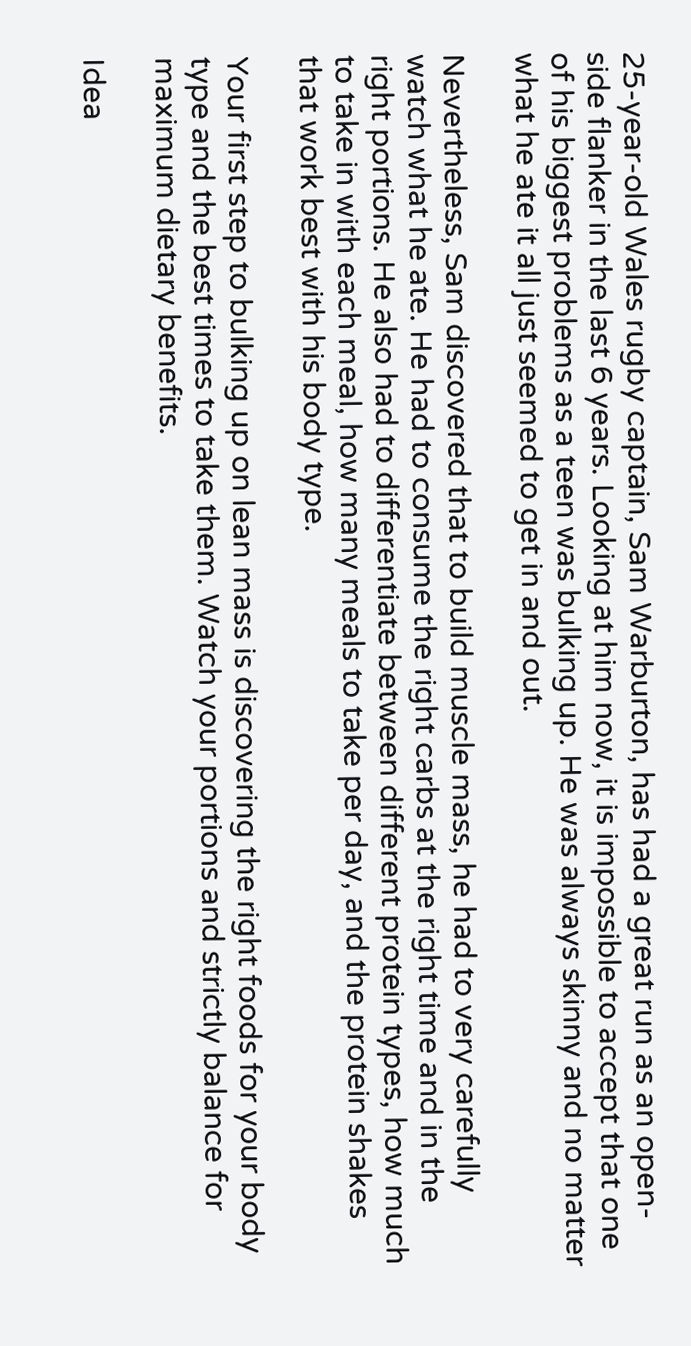25-year-old Wales rugby captain, Sam Warburton, has had a great run as an open-side flanker in the last 6 years. Looking at him now, it is impossible to accept that one of his biggest problems as a teen was bulking up. He was always skinny and no matter what he ate it all just seemed to get in and out.

Nevertheless, Sam discovered that to build muscle mass, he had to very carefully watch what he ate. He had to consume the right carbs at the right time and in the right portions. He also had to differentiate between different protein types, how much to take in with each meal, how many meals to take per day, and the protein shakes that work best with his body type.

Your first step to bulking up on lean mass is discovering the right foods for your body type and the best times to take them. Watch your portions and strictly balance for maximum dietary benefits.

Idea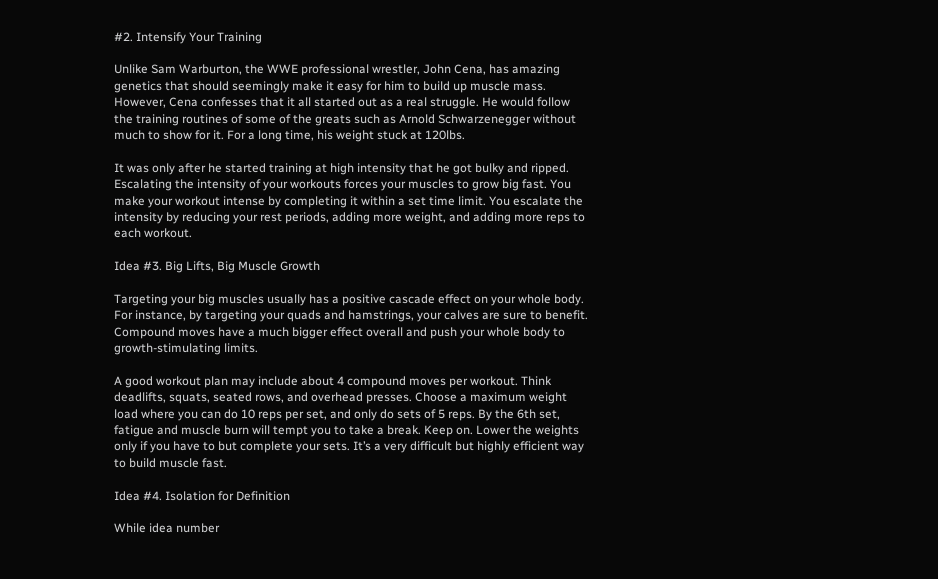#2. Intensify Your Training

Unlike Sam Warburton, the WWE professional wrestler, John Cena, has amazing genetics that should seemingly make it easy for him to build up muscle mass. However, Cena confesses that it all started out as a real struggle. He would follow the training routines of some of the greats such as Arnold Schwarzenegger without much to show for it. For a long time, his weight stuck at 120lbs.

It was only after he started training at high intensity that he got bulky and ripped. Escalating the intensity of your workouts forces your muscles to grow big fast. You make your workout intense by completing it within a set time limit. You escalate the intensity by reducing your rest periods, adding more weight, and adding more reps to each workout.

Idea #3. Big Lifts, Big Muscle Growth

Targeting your big muscles usually has a positive cascade effect on your whole body. For instance, by targeting your quads and hamstrings, your calves are sure to benefit. Compound moves have a much bigger effect overall and push your whole body to growth-stimulating limits.

A good workout plan may include about 4 compound moves per workout. Think deadlifts, squats, seated rows, and overhead presses. Choose a maximum weight load where you can do 10 reps per set, and only do sets of 5 reps. By the 6th set, fatigue and muscle burn will tempt you to take a break. Keep on. Lower the weights only if you have to but complete your sets. It’s a very difficult but highly efficient way to build muscle fast.

Idea #4. Isolation for Definition

While idea number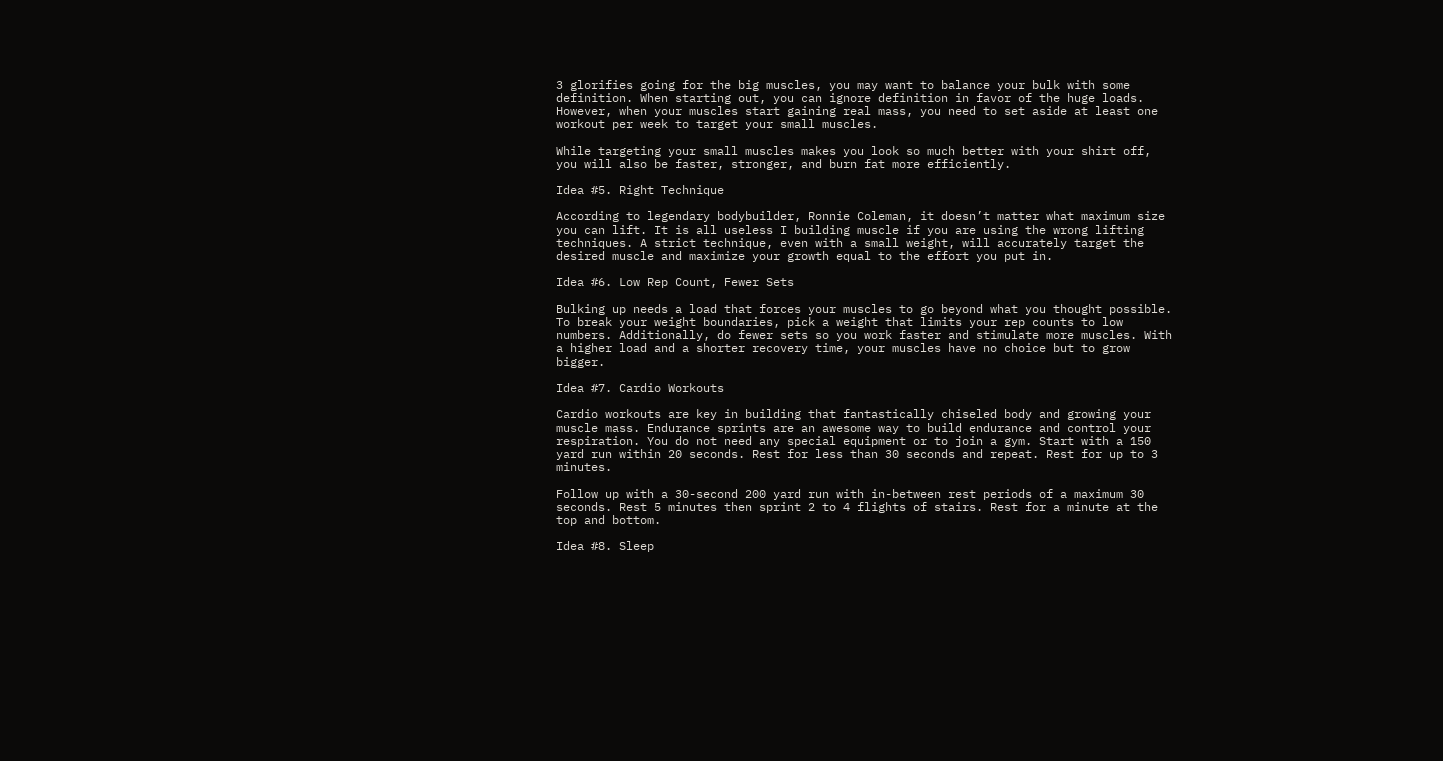3 glorifies going for the big muscles, you may want to balance your bulk with some definition. When starting out, you can ignore definition in favor of the huge loads. However, when your muscles start gaining real mass, you need to set aside at least one workout per week to target your small muscles.

While targeting your small muscles makes you look so much better with your shirt off, you will also be faster, stronger, and burn fat more efficiently.

Idea #5. Right Technique

According to legendary bodybuilder, Ronnie Coleman, it doesn’t matter what maximum size you can lift. It is all useless I building muscle if you are using the wrong lifting techniques. A strict technique, even with a small weight, will accurately target the desired muscle and maximize your growth equal to the effort you put in.

Idea #6. Low Rep Count, Fewer Sets

Bulking up needs a load that forces your muscles to go beyond what you thought possible. To break your weight boundaries, pick a weight that limits your rep counts to low numbers. Additionally, do fewer sets so you work faster and stimulate more muscles. With a higher load and a shorter recovery time, your muscles have no choice but to grow bigger.

Idea #7. Cardio Workouts

Cardio workouts are key in building that fantastically chiseled body and growing your muscle mass. Endurance sprints are an awesome way to build endurance and control your respiration. You do not need any special equipment or to join a gym. Start with a 150 yard run within 20 seconds. Rest for less than 30 seconds and repeat. Rest for up to 3 minutes.

Follow up with a 30-second 200 yard run with in-between rest periods of a maximum 30 seconds. Rest 5 minutes then sprint 2 to 4 flights of stairs. Rest for a minute at the top and bottom.

Idea #8. Sleep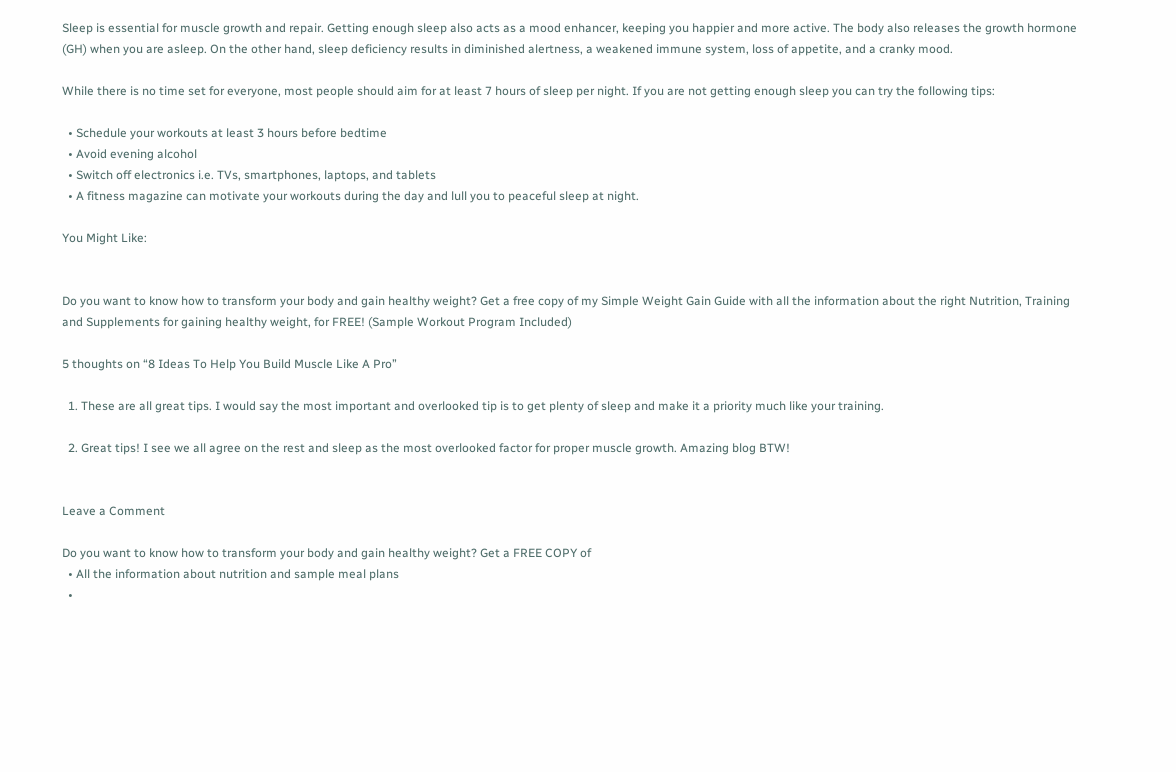Sleep is essential for muscle growth and repair. Getting enough sleep also acts as a mood enhancer, keeping you happier and more active. The body also releases the growth hormone (GH) when you are asleep. On the other hand, sleep deficiency results in diminished alertness, a weakened immune system, loss of appetite, and a cranky mood.

While there is no time set for everyone, most people should aim for at least 7 hours of sleep per night. If you are not getting enough sleep you can try the following tips:

  • Schedule your workouts at least 3 hours before bedtime
  • Avoid evening alcohol
  • Switch off electronics i.e. TVs, smartphones, laptops, and tablets
  • A fitness magazine can motivate your workouts during the day and lull you to peaceful sleep at night.

You Might Like:


Do you want to know how to transform your body and gain healthy weight? Get a free copy of my Simple Weight Gain Guide with all the information about the right Nutrition, Training and Supplements for gaining healthy weight, for FREE! (Sample Workout Program Included)

5 thoughts on “8 Ideas To Help You Build Muscle Like A Pro”

  1. These are all great tips. I would say the most important and overlooked tip is to get plenty of sleep and make it a priority much like your training.

  2. Great tips! I see we all agree on the rest and sleep as the most overlooked factor for proper muscle growth. Amazing blog BTW!


Leave a Comment

Do you want to know how to transform your body and gain healthy weight? Get a FREE COPY of
  • All the information about nutrition and sample meal plans
  •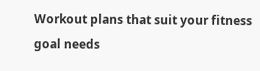Workout plans that suit your fitness goal needs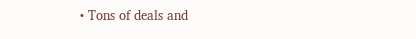• Tons of deals and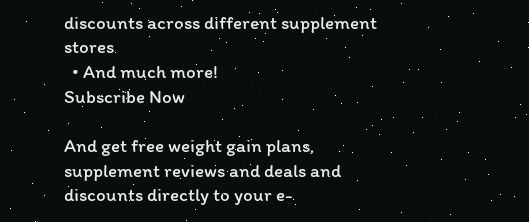discounts across different supplement stores
  • And much more!
Subscribe Now

And get free weight gain plans, supplement reviews and deals and discounts directly to your e-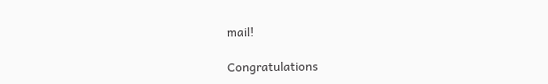mail!

Congratulations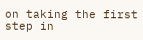on taking the first step in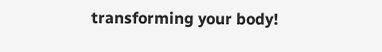transforming your body!